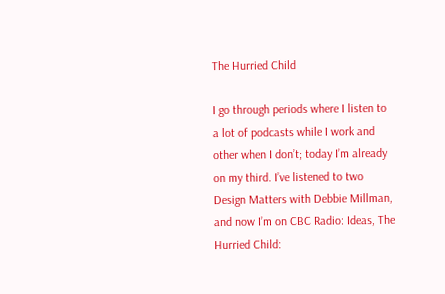The Hurried Child

I go through periods where I listen to a lot of podcasts while I work and other when I don’t; today I’m already on my third. I’ve listened to two Design Matters with Debbie Millman, and now I’m on CBC Radio: Ideas, The Hurried Child: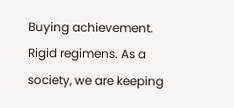Buying achievement. Rigid regimens. As a society, we are keeping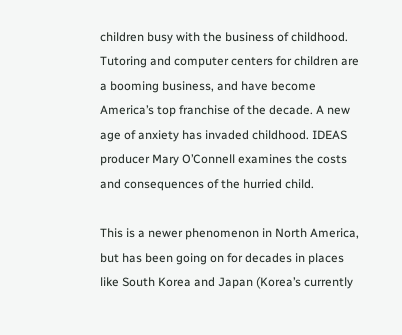children busy with the business of childhood. Tutoring and computer centers for children are a booming business, and have become America’s top franchise of the decade. A new age of anxiety has invaded childhood. IDEAS producer Mary O’Connell examines the costs and consequences of the hurried child.

This is a newer phenomenon in North America, but has been going on for decades in places like South Korea and Japan (Korea’s currently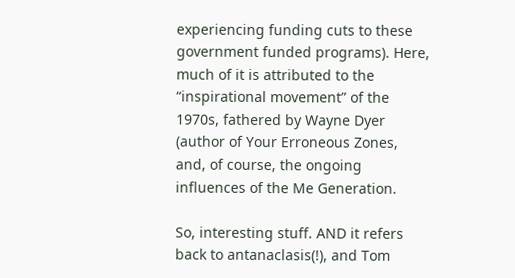experiencing funding cuts to these government funded programs). Here, much of it is attributed to the “inspirational movement” of the 1970s, fathered by Wayne Dyer (author of Your Erroneous Zones, and, of course, the ongoing influences of the Me Generation.

So, interesting stuff. AND it refers back to antanaclasis(!), and Tom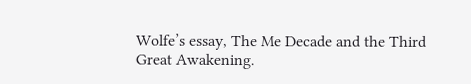Wolfe’s essay, The Me Decade and the Third Great Awakening.